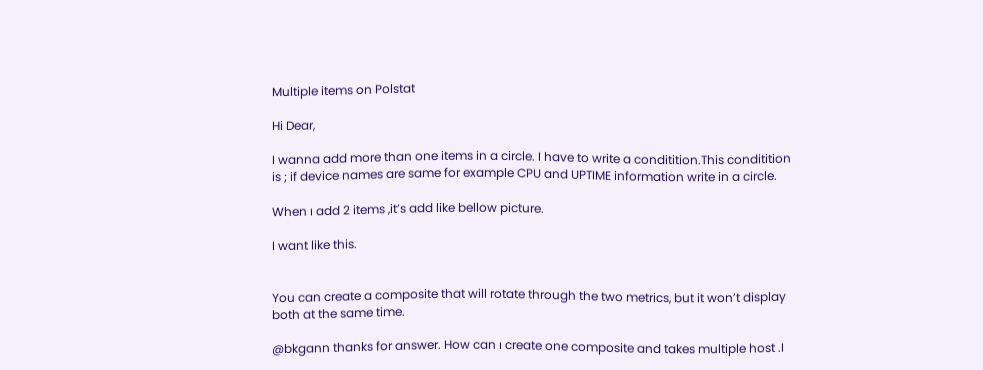Multiple items on Polstat

Hi Dear,

I wanna add more than one items in a circle. I have to write a conditition.This conditition is ; if device names are same for example CPU and UPTIME information write in a circle.

When ı add 2 items ,it’s add like bellow picture.

I want like this.


You can create a composite that will rotate through the two metrics, but it won’t display both at the same time.

@bkgann thanks for answer. How can ı create one composite and takes multiple host .I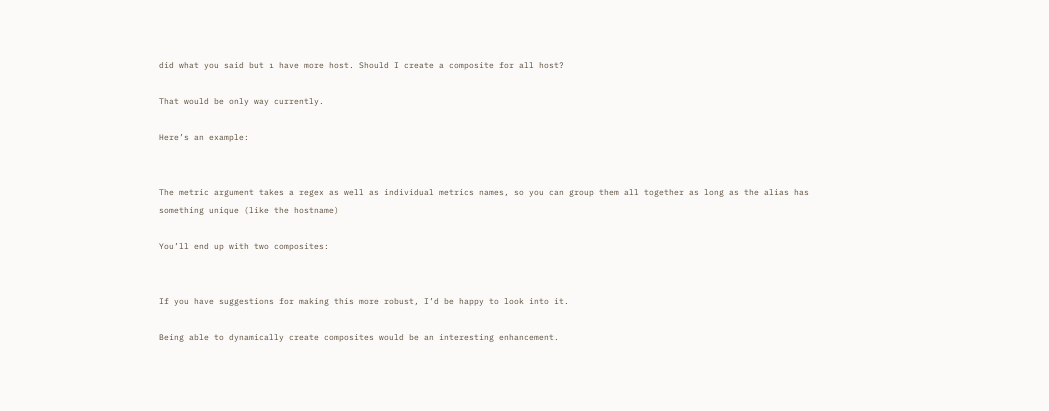did what you said but ı have more host. Should I create a composite for all host?

That would be only way currently.

Here’s an example:


The metric argument takes a regex as well as individual metrics names, so you can group them all together as long as the alias has something unique (like the hostname)

You’ll end up with two composites:


If you have suggestions for making this more robust, I’d be happy to look into it.

Being able to dynamically create composites would be an interesting enhancement.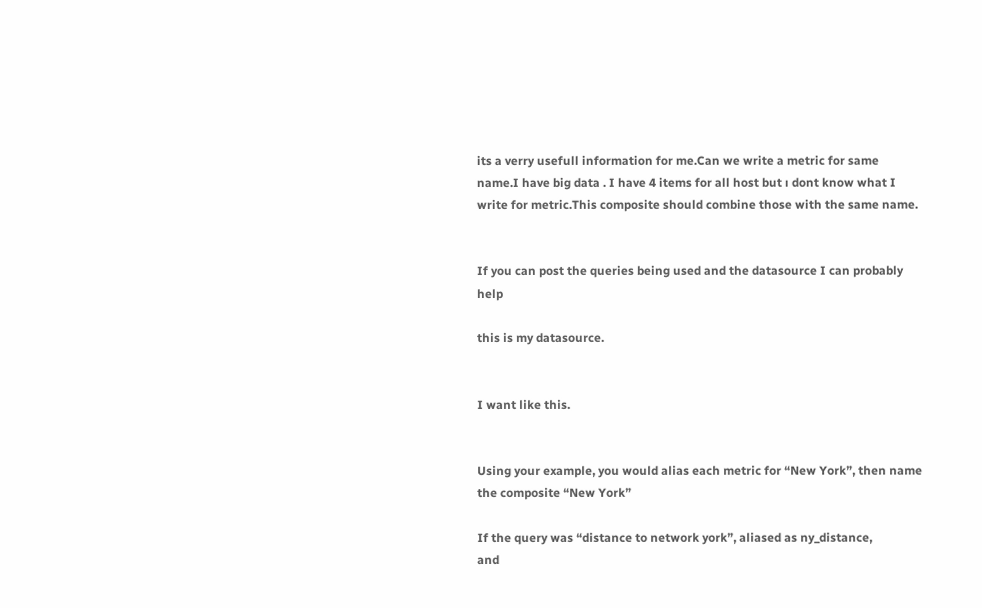its a verry usefull information for me.Can we write a metric for same name.I have big data . I have 4 items for all host but ı dont know what I write for metric.This composite should combine those with the same name.


If you can post the queries being used and the datasource I can probably help

this is my datasource.


I want like this.


Using your example, you would alias each metric for “New York”, then name the composite “New York”

If the query was “distance to network york”, aliased as ny_distance,
and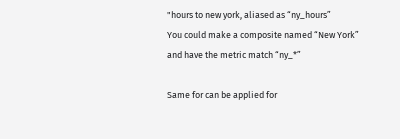"hours to new york, aliased as “ny_hours”
You could make a composite named “New York” and have the metric match “ny_*”

Same for can be applied for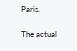Paris.

The actual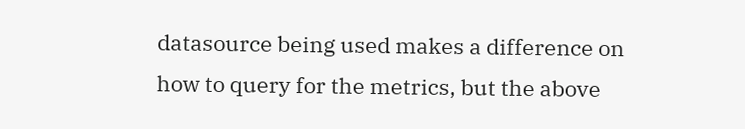datasource being used makes a difference on how to query for the metrics, but the above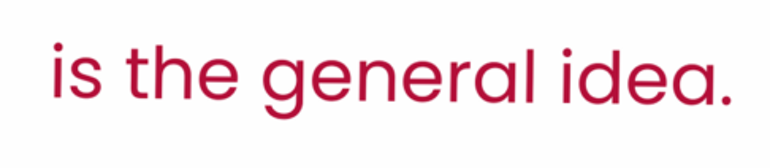is the general idea.